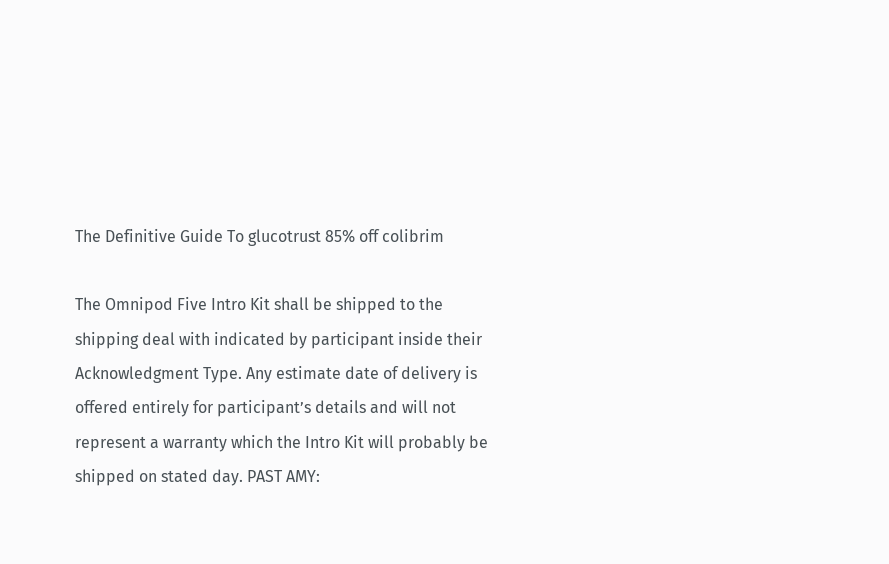The Definitive Guide To glucotrust 85% off colibrim

The Omnipod Five Intro Kit shall be shipped to the shipping deal with indicated by participant inside their Acknowledgment Type. Any estimate date of delivery is offered entirely for participant’s details and will not represent a warranty which the Intro Kit will probably be shipped on stated day. PAST AMY: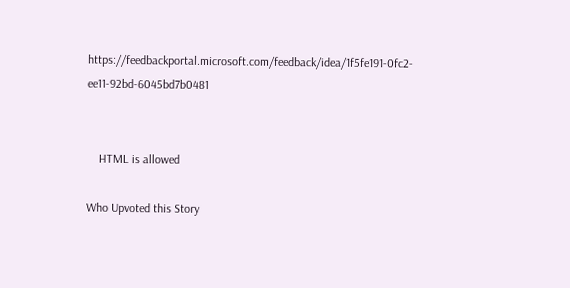https://feedbackportal.microsoft.com/feedback/idea/1f5fe191-0fc2-ee11-92bd-6045bd7b0481


    HTML is allowed

Who Upvoted this Story